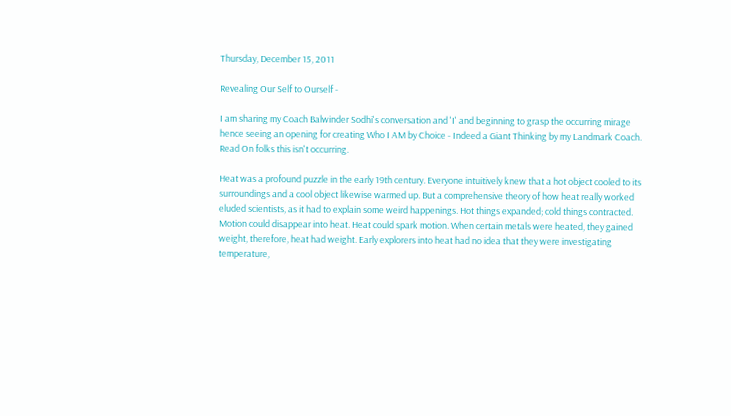Thursday, December 15, 2011

Revealing Our Self to Ourself -

I am sharing my Coach Balwinder Sodhi's conversation and 'I' and beginning to grasp the occurring mirage hence seeing an opening for creating Who I AM by Choice - Indeed a Giant Thinking by my Landmark Coach. Read On folks this isn't occurring.

Heat was a profound puzzle in the early 19th century. Everyone intuitively knew that a hot object cooled to its surroundings and a cool object likewise warmed up. But a comprehensive theory of how heat really worked eluded scientists, as it had to explain some weird happenings. Hot things expanded; cold things contracted. Motion could disappear into heat. Heat could spark motion. When certain metals were heated, they gained weight, therefore, heat had weight. Early explorers into heat had no idea that they were investigating temperature,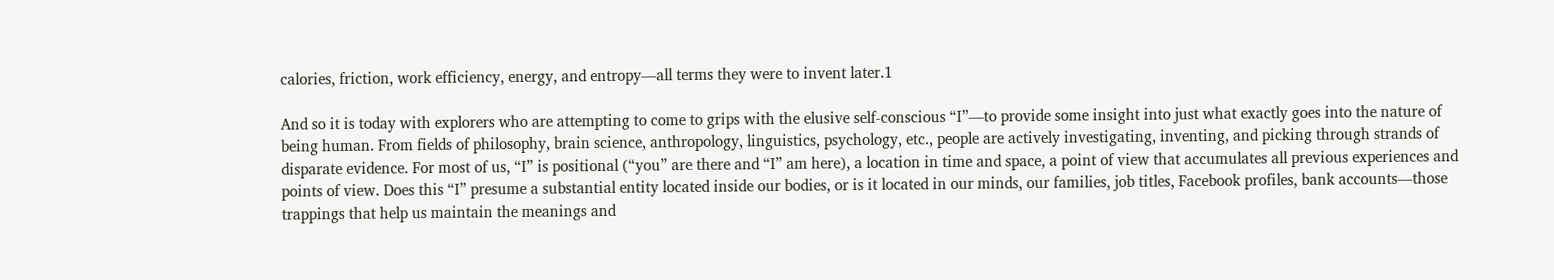calories, friction, work efficiency, energy, and entropy—all terms they were to invent later.1

And so it is today with explorers who are attempting to come to grips with the elusive self-conscious “I”—to provide some insight into just what exactly goes into the nature of being human. From fields of philosophy, brain science, anthropology, linguistics, psychology, etc., people are actively investigating, inventing, and picking through strands of disparate evidence. For most of us, “I” is positional (“you” are there and “I” am here), a location in time and space, a point of view that accumulates all previous experiences and points of view. Does this “I” presume a substantial entity located inside our bodies, or is it located in our minds, our families, job titles, Facebook profiles, bank accounts—those trappings that help us maintain the meanings and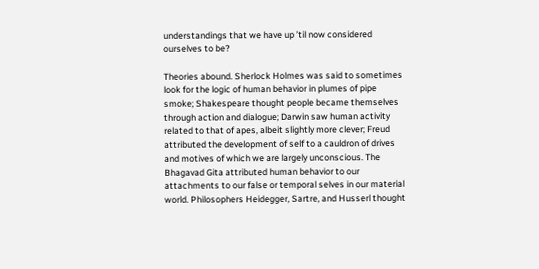understandings that we have up ’til now considered ourselves to be?

Theories abound. Sherlock Holmes was said to sometimes look for the logic of human behavior in plumes of pipe smoke; Shakespeare thought people became themselves through action and dialogue; Darwin saw human activity related to that of apes, albeit slightly more clever; Freud attributed the development of self to a cauldron of drives and motives of which we are largely unconscious. The Bhagavad Gita attributed human behavior to our attachments to our false or temporal selves in our material world. Philosophers Heidegger, Sartre, and Husserl thought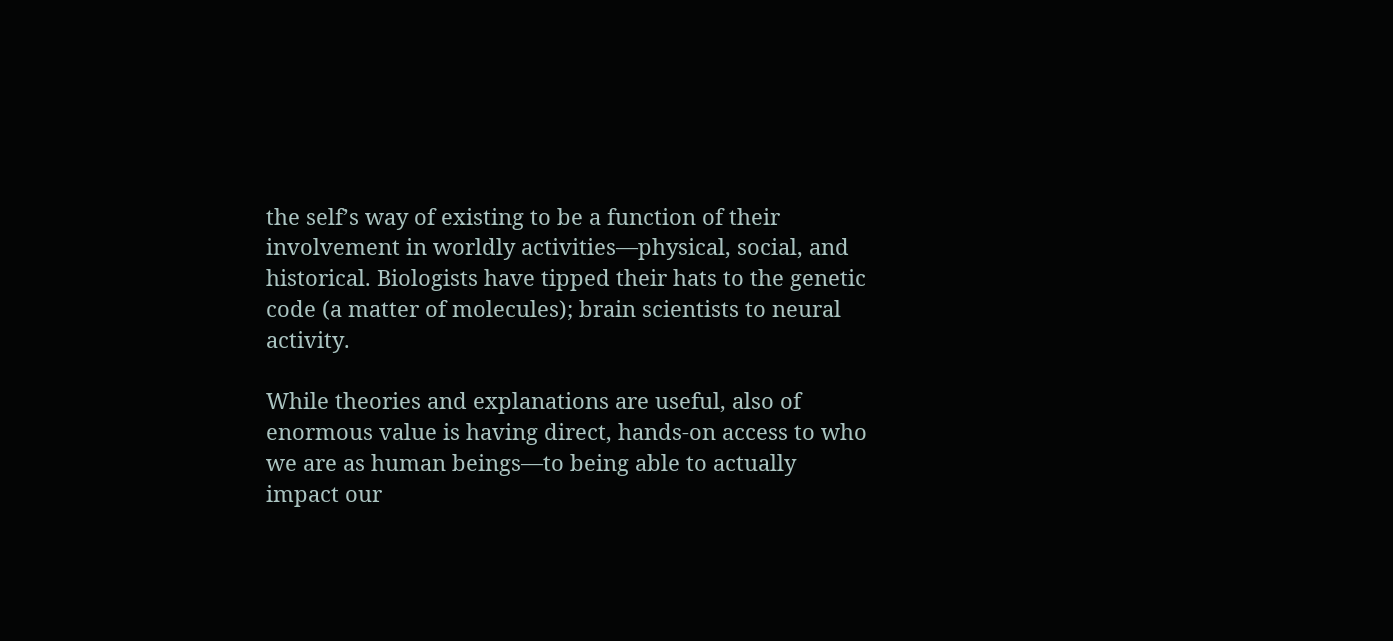the self’s way of existing to be a function of their involvement in worldly activities—physical, social, and historical. Biologists have tipped their hats to the genetic code (a matter of molecules); brain scientists to neural activity.

While theories and explanations are useful, also of enormous value is having direct, hands-on access to who we are as human beings—to being able to actually impact our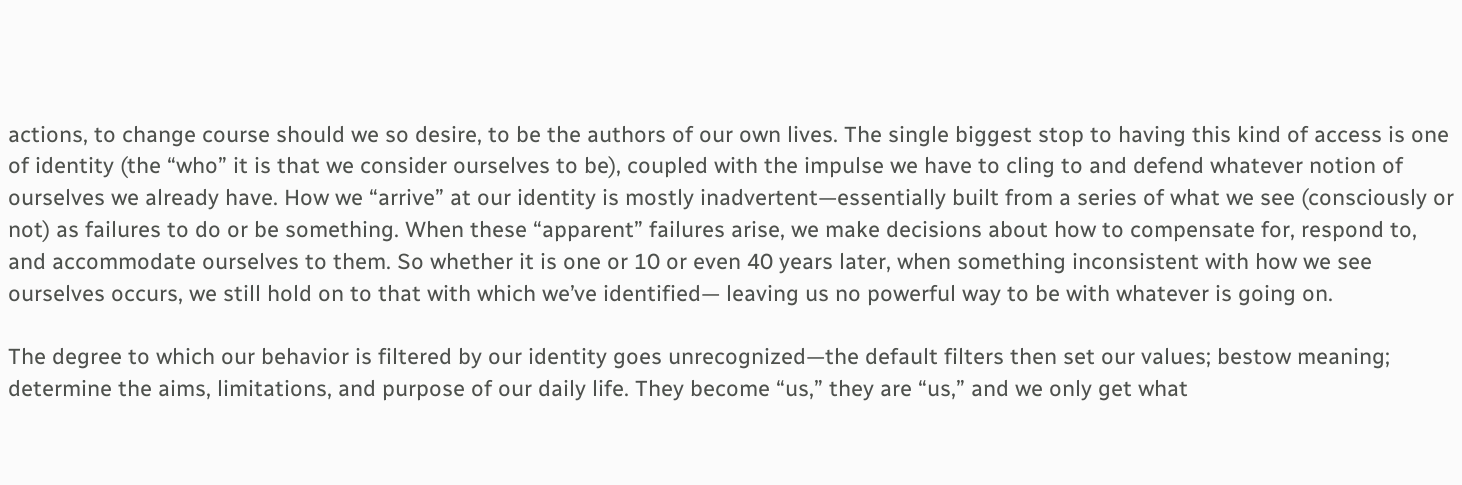actions, to change course should we so desire, to be the authors of our own lives. The single biggest stop to having this kind of access is one of identity (the “who” it is that we consider ourselves to be), coupled with the impulse we have to cling to and defend whatever notion of ourselves we already have. How we “arrive” at our identity is mostly inadvertent—essentially built from a series of what we see (consciously or not) as failures to do or be something. When these “apparent” failures arise, we make decisions about how to compensate for, respond to, and accommodate ourselves to them. So whether it is one or 10 or even 40 years later, when something inconsistent with how we see ourselves occurs, we still hold on to that with which we’ve identified— leaving us no powerful way to be with whatever is going on.

The degree to which our behavior is filtered by our identity goes unrecognized—the default filters then set our values; bestow meaning; determine the aims, limitations, and purpose of our daily life. They become “us,” they are “us,” and we only get what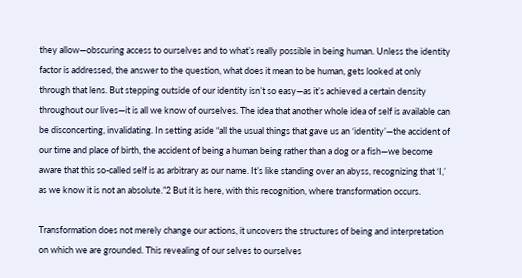they allow—obscuring access to ourselves and to what’s really possible in being human. Unless the identity factor is addressed, the answer to the question, what does it mean to be human, gets looked at only through that lens. But stepping outside of our identity isn’t so easy—as it’s achieved a certain density throughout our lives—it is all we know of ourselves. The idea that another whole idea of self is available can be disconcerting, invalidating. In setting aside “all the usual things that gave us an ‘identity’—the accident of our time and place of birth, the accident of being a human being rather than a dog or a fish—we become aware that this so-called self is as arbitrary as our name. It’s like standing over an abyss, recognizing that ‘I,’ as we know it is not an absolute.”2 But it is here, with this recognition, where transformation occurs.

Transformation does not merely change our actions, it uncovers the structures of being and interpretation on which we are grounded. This revealing of our selves to ourselves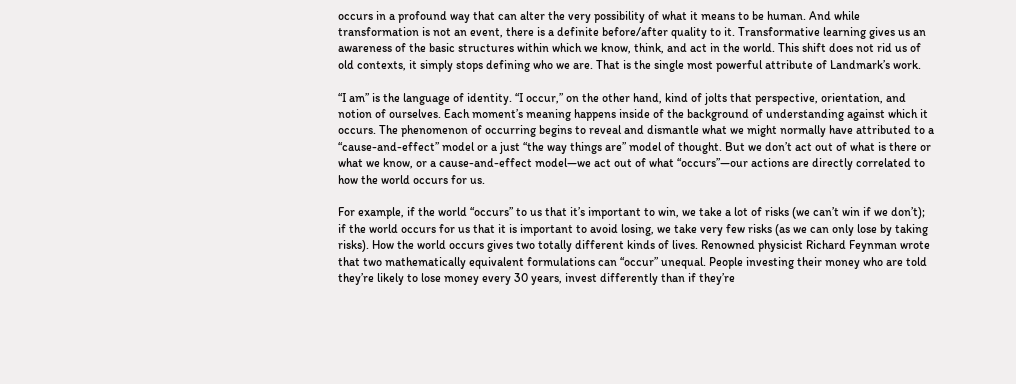occurs in a profound way that can alter the very possibility of what it means to be human. And while transformation is not an event, there is a definite before/after quality to it. Transformative learning gives us an awareness of the basic structures within which we know, think, and act in the world. This shift does not rid us of old contexts, it simply stops defining who we are. That is the single most powerful attribute of Landmark’s work.

“I am” is the language of identity. “I occur,” on the other hand, kind of jolts that perspective, orientation, and notion of ourselves. Each moment’s meaning happens inside of the background of understanding against which it occurs. The phenomenon of occurring begins to reveal and dismantle what we might normally have attributed to a “cause-and-effect” model or a just “the way things are” model of thought. But we don’t act out of what is there or what we know, or a cause-and-effect model—we act out of what “occurs”—our actions are directly correlated to how the world occurs for us.

For example, if the world “occurs” to us that it’s important to win, we take a lot of risks (we can’t win if we don’t); if the world occurs for us that it is important to avoid losing, we take very few risks (as we can only lose by taking risks). How the world occurs gives two totally different kinds of lives. Renowned physicist Richard Feynman wrote that two mathematically equivalent formulations can “occur” unequal. People investing their money who are told they’re likely to lose money every 30 years, invest differently than if they’re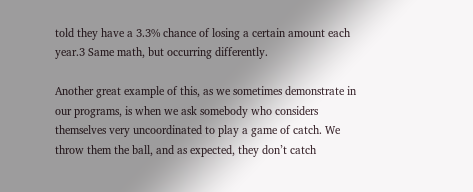told they have a 3.3% chance of losing a certain amount each year.3 Same math, but occurring differently.

Another great example of this, as we sometimes demonstrate in our programs, is when we ask somebody who considers themselves very uncoordinated to play a game of catch. We throw them the ball, and as expected, they don’t catch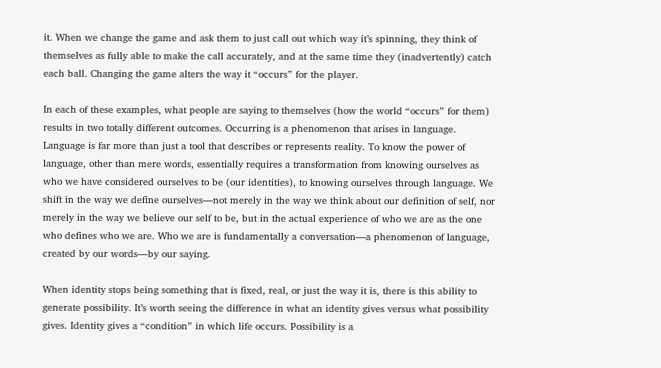it. When we change the game and ask them to just call out which way it’s spinning, they think of themselves as fully able to make the call accurately, and at the same time they (inadvertently) catch each ball. Changing the game alters the way it “occurs” for the player.

In each of these examples, what people are saying to themselves (how the world “occurs” for them) results in two totally different outcomes. Occurring is a phenomenon that arises in language. Language is far more than just a tool that describes or represents reality. To know the power of language, other than mere words, essentially requires a transformation from knowing ourselves as who we have considered ourselves to be (our identities), to knowing ourselves through language. We shift in the way we define ourselves—not merely in the way we think about our definition of self, nor merely in the way we believe our self to be, but in the actual experience of who we are as the one who defines who we are. Who we are is fundamentally a conversation—a phenomenon of language, created by our words—by our saying.

When identity stops being something that is fixed, real, or just the way it is, there is this ability to generate possibility. It’s worth seeing the difference in what an identity gives versus what possibility gives. Identity gives a “condition” in which life occurs. Possibility is a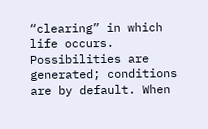“clearing” in which life occurs. Possibilities are generated; conditions are by default. When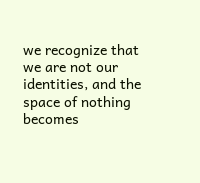we recognize that we are not our identities, and the space of nothing becomes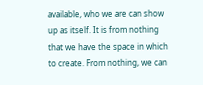available, who we are can show up as itself. It is from nothing that we have the space in which to create. From nothing, we can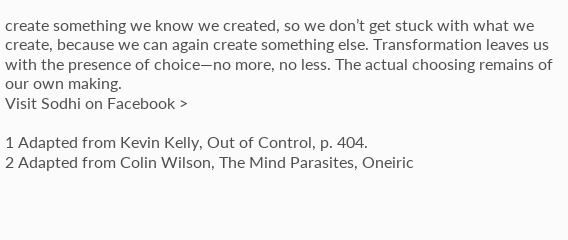create something we know we created, so we don’t get stuck with what we create, because we can again create something else. Transformation leaves us with the presence of choice—no more, no less. The actual choosing remains of our own making.
Visit Sodhi on Facebook >

1 Adapted from Kevin Kelly, Out of Control, p. 404.
2 Adapted from Colin Wilson, The Mind Parasites, Oneiric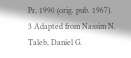Pr, 1990 (orig. pub. 1967).
3 Adapted from Nassim N. Taleb, Daniel G.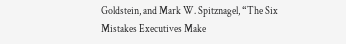Goldstein, and Mark W. Spitznagel, “The Six Mistakes Executives Make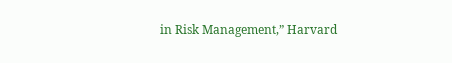in Risk Management,” Harvard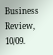Business Review, 10/09.